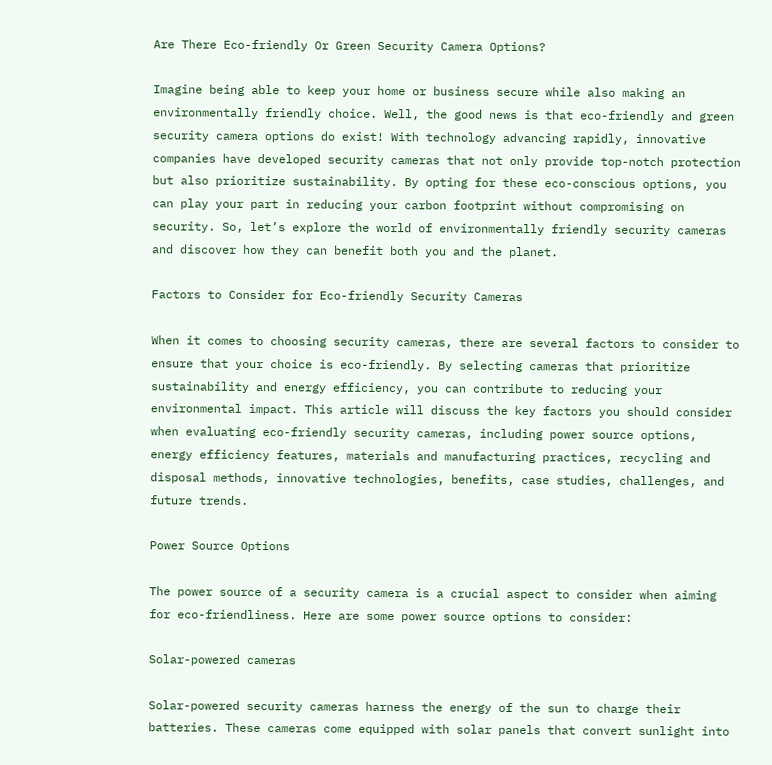Are There Eco-friendly Or Green Security Camera Options?

Imagine being able to keep your home or business secure while also making an environmentally friendly choice. Well, the good news is that eco-friendly and green security camera options do exist! With technology advancing rapidly, innovative companies have developed security cameras that not only provide top-notch protection but also prioritize sustainability. By opting for these eco-conscious options, you can play your part in reducing your carbon footprint without compromising on security. So, let’s explore the world of environmentally friendly security cameras and discover how they can benefit both you and the planet.

Factors to Consider for Eco-friendly Security Cameras

When it comes to choosing security cameras, there are several factors to consider to ensure that your choice is eco-friendly. By selecting cameras that prioritize sustainability and energy efficiency, you can contribute to reducing your environmental impact. This article will discuss the key factors you should consider when evaluating eco-friendly security cameras, including power source options, energy efficiency features, materials and manufacturing practices, recycling and disposal methods, innovative technologies, benefits, case studies, challenges, and future trends.

Power Source Options

The power source of a security camera is a crucial aspect to consider when aiming for eco-friendliness. Here are some power source options to consider:

Solar-powered cameras

Solar-powered security cameras harness the energy of the sun to charge their batteries. These cameras come equipped with solar panels that convert sunlight into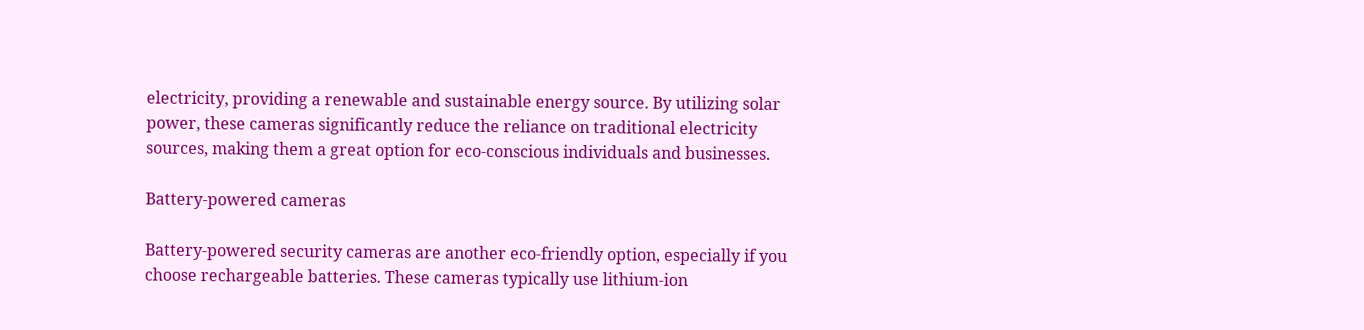electricity, providing a renewable and sustainable energy source. By utilizing solar power, these cameras significantly reduce the reliance on traditional electricity sources, making them a great option for eco-conscious individuals and businesses.

Battery-powered cameras

Battery-powered security cameras are another eco-friendly option, especially if you choose rechargeable batteries. These cameras typically use lithium-ion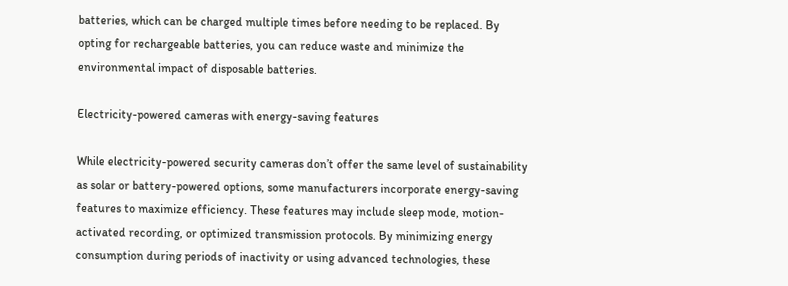batteries, which can be charged multiple times before needing to be replaced. By opting for rechargeable batteries, you can reduce waste and minimize the environmental impact of disposable batteries.

Electricity-powered cameras with energy-saving features

While electricity-powered security cameras don’t offer the same level of sustainability as solar or battery-powered options, some manufacturers incorporate energy-saving features to maximize efficiency. These features may include sleep mode, motion-activated recording, or optimized transmission protocols. By minimizing energy consumption during periods of inactivity or using advanced technologies, these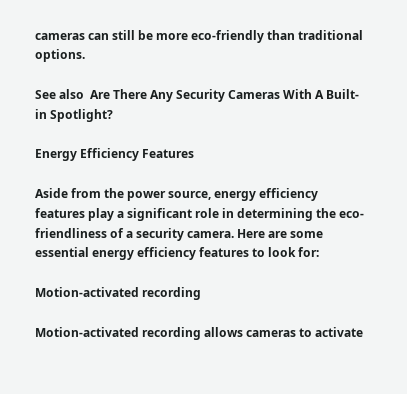cameras can still be more eco-friendly than traditional options.

See also  Are There Any Security Cameras With A Built-in Spotlight?

Energy Efficiency Features

Aside from the power source, energy efficiency features play a significant role in determining the eco-friendliness of a security camera. Here are some essential energy efficiency features to look for:

Motion-activated recording

Motion-activated recording allows cameras to activate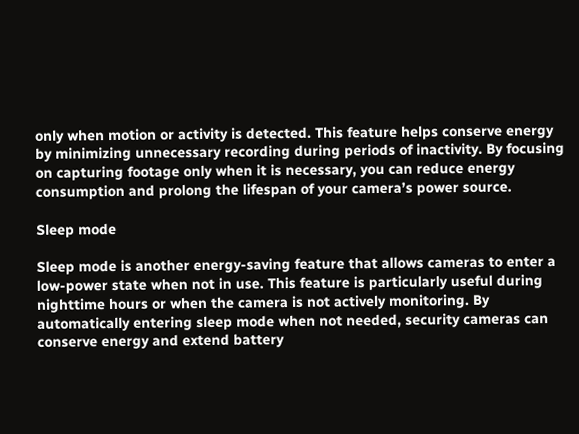only when motion or activity is detected. This feature helps conserve energy by minimizing unnecessary recording during periods of inactivity. By focusing on capturing footage only when it is necessary, you can reduce energy consumption and prolong the lifespan of your camera’s power source.

Sleep mode

Sleep mode is another energy-saving feature that allows cameras to enter a low-power state when not in use. This feature is particularly useful during nighttime hours or when the camera is not actively monitoring. By automatically entering sleep mode when not needed, security cameras can conserve energy and extend battery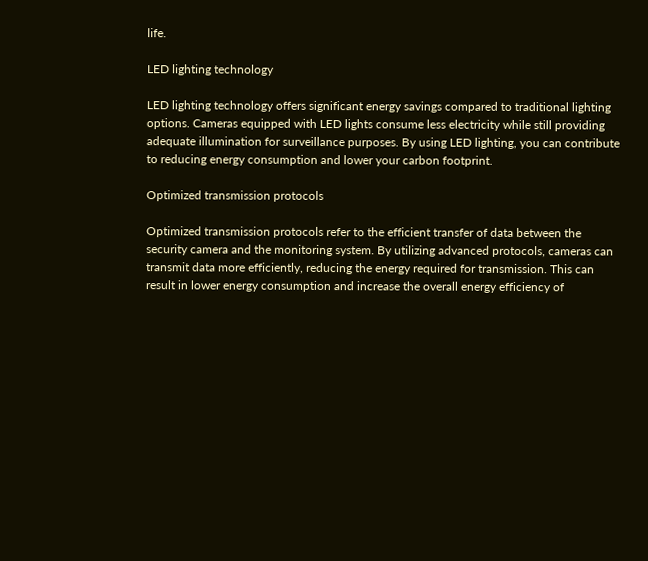life.

LED lighting technology

LED lighting technology offers significant energy savings compared to traditional lighting options. Cameras equipped with LED lights consume less electricity while still providing adequate illumination for surveillance purposes. By using LED lighting, you can contribute to reducing energy consumption and lower your carbon footprint.

Optimized transmission protocols

Optimized transmission protocols refer to the efficient transfer of data between the security camera and the monitoring system. By utilizing advanced protocols, cameras can transmit data more efficiently, reducing the energy required for transmission. This can result in lower energy consumption and increase the overall energy efficiency of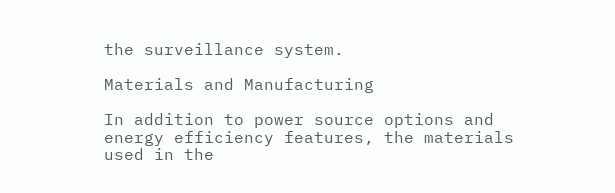the surveillance system.

Materials and Manufacturing

In addition to power source options and energy efficiency features, the materials used in the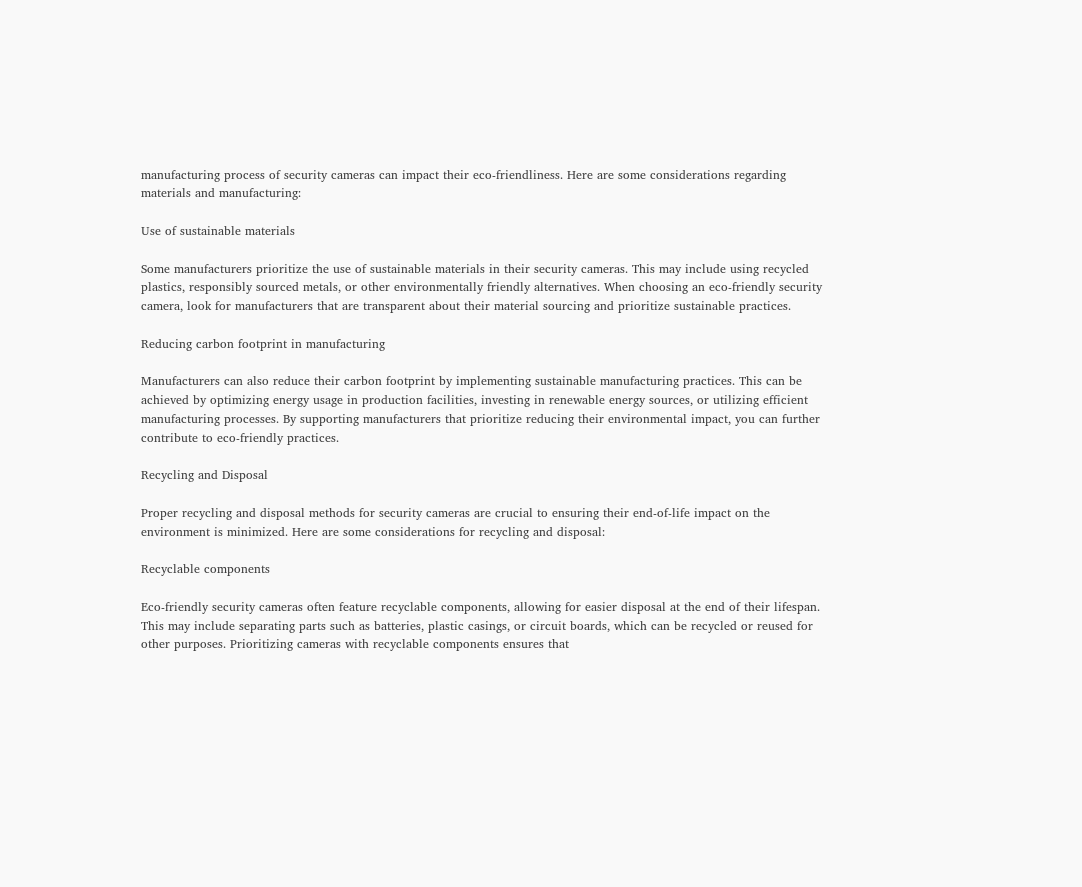manufacturing process of security cameras can impact their eco-friendliness. Here are some considerations regarding materials and manufacturing:

Use of sustainable materials

Some manufacturers prioritize the use of sustainable materials in their security cameras. This may include using recycled plastics, responsibly sourced metals, or other environmentally friendly alternatives. When choosing an eco-friendly security camera, look for manufacturers that are transparent about their material sourcing and prioritize sustainable practices.

Reducing carbon footprint in manufacturing

Manufacturers can also reduce their carbon footprint by implementing sustainable manufacturing practices. This can be achieved by optimizing energy usage in production facilities, investing in renewable energy sources, or utilizing efficient manufacturing processes. By supporting manufacturers that prioritize reducing their environmental impact, you can further contribute to eco-friendly practices.

Recycling and Disposal

Proper recycling and disposal methods for security cameras are crucial to ensuring their end-of-life impact on the environment is minimized. Here are some considerations for recycling and disposal:

Recyclable components

Eco-friendly security cameras often feature recyclable components, allowing for easier disposal at the end of their lifespan. This may include separating parts such as batteries, plastic casings, or circuit boards, which can be recycled or reused for other purposes. Prioritizing cameras with recyclable components ensures that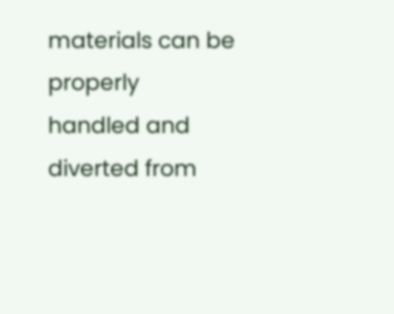materials can be properly handled and diverted from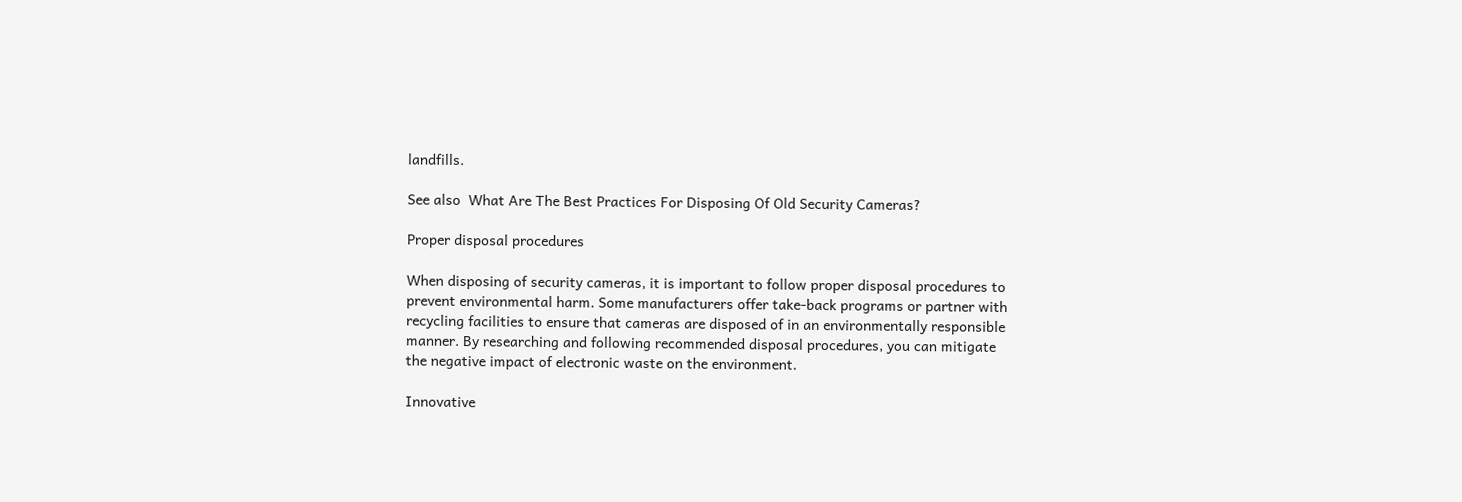landfills.

See also  What Are The Best Practices For Disposing Of Old Security Cameras?

Proper disposal procedures

When disposing of security cameras, it is important to follow proper disposal procedures to prevent environmental harm. Some manufacturers offer take-back programs or partner with recycling facilities to ensure that cameras are disposed of in an environmentally responsible manner. By researching and following recommended disposal procedures, you can mitigate the negative impact of electronic waste on the environment.

Innovative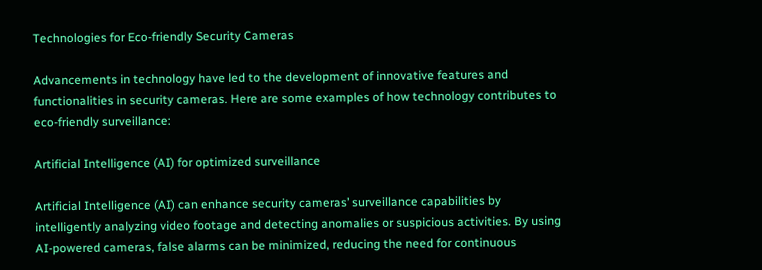Technologies for Eco-friendly Security Cameras

Advancements in technology have led to the development of innovative features and functionalities in security cameras. Here are some examples of how technology contributes to eco-friendly surveillance:

Artificial Intelligence (AI) for optimized surveillance

Artificial Intelligence (AI) can enhance security cameras’ surveillance capabilities by intelligently analyzing video footage and detecting anomalies or suspicious activities. By using AI-powered cameras, false alarms can be minimized, reducing the need for continuous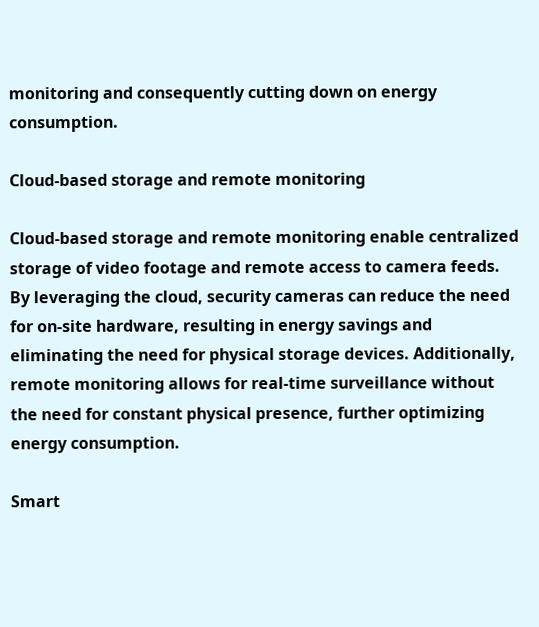monitoring and consequently cutting down on energy consumption.

Cloud-based storage and remote monitoring

Cloud-based storage and remote monitoring enable centralized storage of video footage and remote access to camera feeds. By leveraging the cloud, security cameras can reduce the need for on-site hardware, resulting in energy savings and eliminating the need for physical storage devices. Additionally, remote monitoring allows for real-time surveillance without the need for constant physical presence, further optimizing energy consumption.

Smart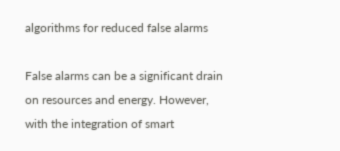algorithms for reduced false alarms

False alarms can be a significant drain on resources and energy. However, with the integration of smart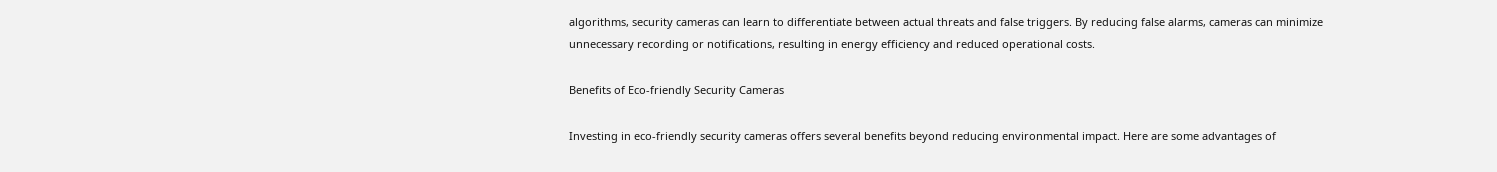algorithms, security cameras can learn to differentiate between actual threats and false triggers. By reducing false alarms, cameras can minimize unnecessary recording or notifications, resulting in energy efficiency and reduced operational costs.

Benefits of Eco-friendly Security Cameras

Investing in eco-friendly security cameras offers several benefits beyond reducing environmental impact. Here are some advantages of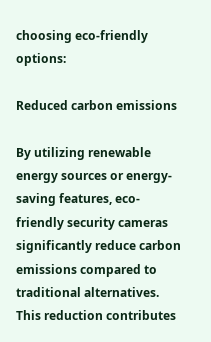choosing eco-friendly options:

Reduced carbon emissions

By utilizing renewable energy sources or energy-saving features, eco-friendly security cameras significantly reduce carbon emissions compared to traditional alternatives. This reduction contributes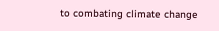to combating climate change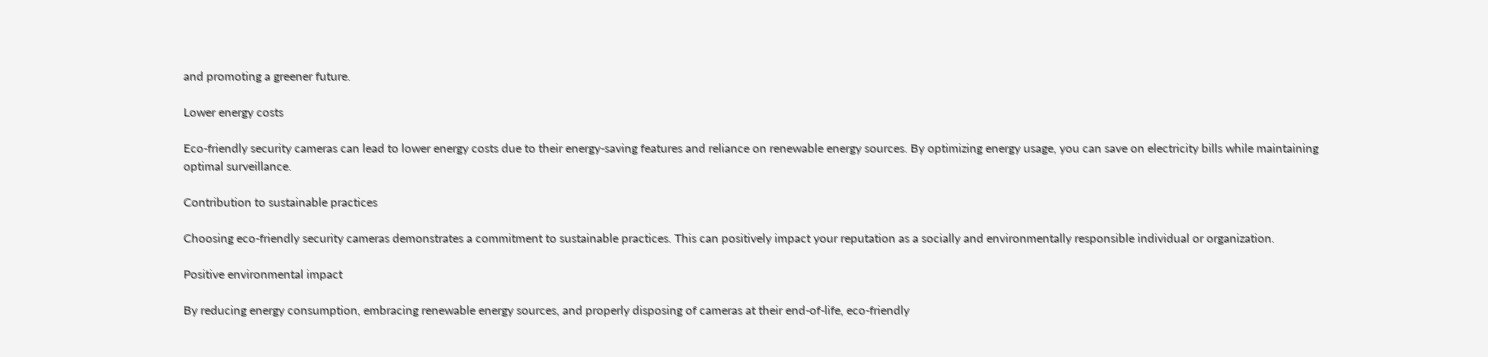and promoting a greener future.

Lower energy costs

Eco-friendly security cameras can lead to lower energy costs due to their energy-saving features and reliance on renewable energy sources. By optimizing energy usage, you can save on electricity bills while maintaining optimal surveillance.

Contribution to sustainable practices

Choosing eco-friendly security cameras demonstrates a commitment to sustainable practices. This can positively impact your reputation as a socially and environmentally responsible individual or organization.

Positive environmental impact

By reducing energy consumption, embracing renewable energy sources, and properly disposing of cameras at their end-of-life, eco-friendly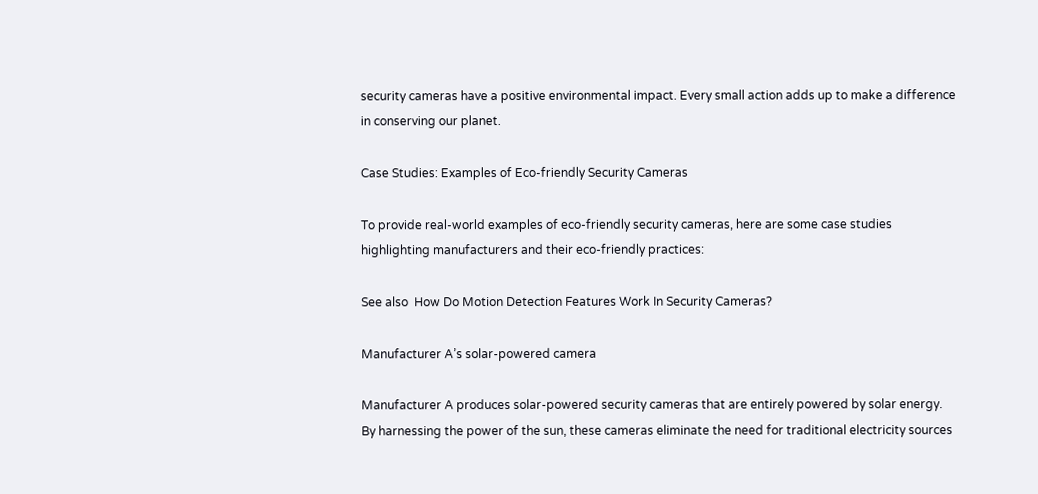security cameras have a positive environmental impact. Every small action adds up to make a difference in conserving our planet.

Case Studies: Examples of Eco-friendly Security Cameras

To provide real-world examples of eco-friendly security cameras, here are some case studies highlighting manufacturers and their eco-friendly practices:

See also  How Do Motion Detection Features Work In Security Cameras?

Manufacturer A’s solar-powered camera

Manufacturer A produces solar-powered security cameras that are entirely powered by solar energy. By harnessing the power of the sun, these cameras eliminate the need for traditional electricity sources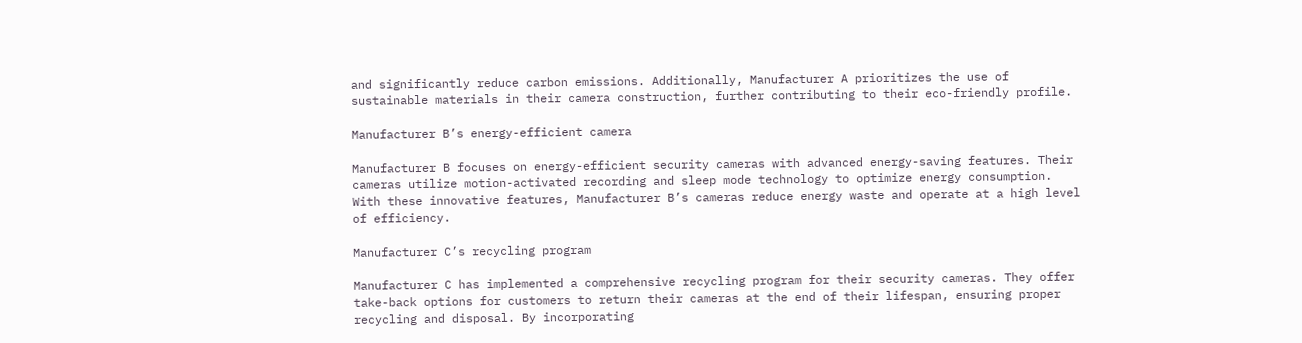and significantly reduce carbon emissions. Additionally, Manufacturer A prioritizes the use of sustainable materials in their camera construction, further contributing to their eco-friendly profile.

Manufacturer B’s energy-efficient camera

Manufacturer B focuses on energy-efficient security cameras with advanced energy-saving features. Their cameras utilize motion-activated recording and sleep mode technology to optimize energy consumption. With these innovative features, Manufacturer B’s cameras reduce energy waste and operate at a high level of efficiency.

Manufacturer C’s recycling program

Manufacturer C has implemented a comprehensive recycling program for their security cameras. They offer take-back options for customers to return their cameras at the end of their lifespan, ensuring proper recycling and disposal. By incorporating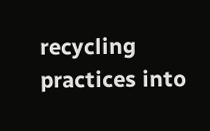recycling practices into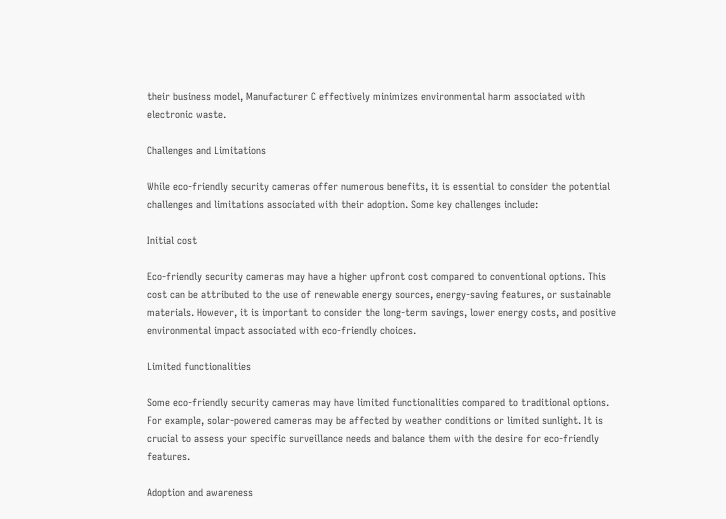their business model, Manufacturer C effectively minimizes environmental harm associated with electronic waste.

Challenges and Limitations

While eco-friendly security cameras offer numerous benefits, it is essential to consider the potential challenges and limitations associated with their adoption. Some key challenges include:

Initial cost

Eco-friendly security cameras may have a higher upfront cost compared to conventional options. This cost can be attributed to the use of renewable energy sources, energy-saving features, or sustainable materials. However, it is important to consider the long-term savings, lower energy costs, and positive environmental impact associated with eco-friendly choices.

Limited functionalities

Some eco-friendly security cameras may have limited functionalities compared to traditional options. For example, solar-powered cameras may be affected by weather conditions or limited sunlight. It is crucial to assess your specific surveillance needs and balance them with the desire for eco-friendly features.

Adoption and awareness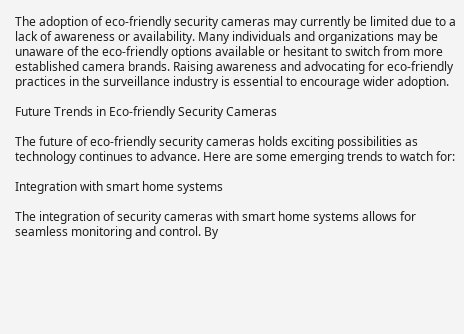The adoption of eco-friendly security cameras may currently be limited due to a lack of awareness or availability. Many individuals and organizations may be unaware of the eco-friendly options available or hesitant to switch from more established camera brands. Raising awareness and advocating for eco-friendly practices in the surveillance industry is essential to encourage wider adoption.

Future Trends in Eco-friendly Security Cameras

The future of eco-friendly security cameras holds exciting possibilities as technology continues to advance. Here are some emerging trends to watch for:

Integration with smart home systems

The integration of security cameras with smart home systems allows for seamless monitoring and control. By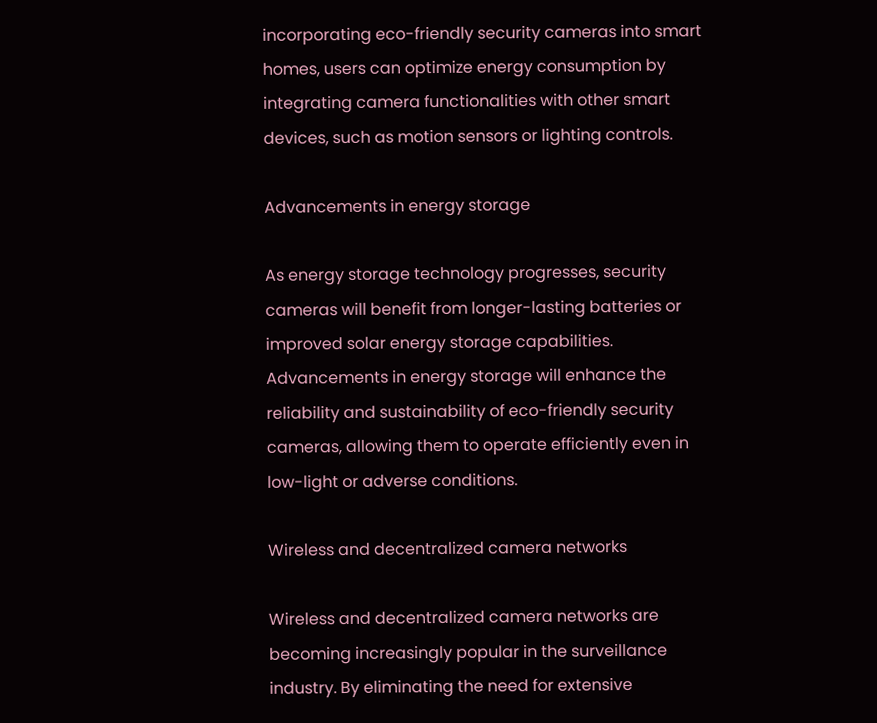incorporating eco-friendly security cameras into smart homes, users can optimize energy consumption by integrating camera functionalities with other smart devices, such as motion sensors or lighting controls.

Advancements in energy storage

As energy storage technology progresses, security cameras will benefit from longer-lasting batteries or improved solar energy storage capabilities. Advancements in energy storage will enhance the reliability and sustainability of eco-friendly security cameras, allowing them to operate efficiently even in low-light or adverse conditions.

Wireless and decentralized camera networks

Wireless and decentralized camera networks are becoming increasingly popular in the surveillance industry. By eliminating the need for extensive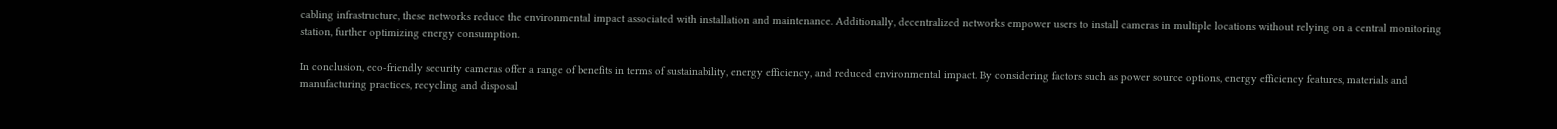cabling infrastructure, these networks reduce the environmental impact associated with installation and maintenance. Additionally, decentralized networks empower users to install cameras in multiple locations without relying on a central monitoring station, further optimizing energy consumption.

In conclusion, eco-friendly security cameras offer a range of benefits in terms of sustainability, energy efficiency, and reduced environmental impact. By considering factors such as power source options, energy efficiency features, materials and manufacturing practices, recycling and disposal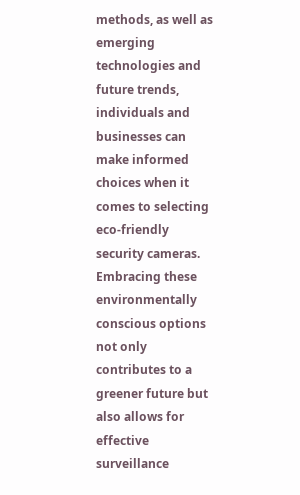methods, as well as emerging technologies and future trends, individuals and businesses can make informed choices when it comes to selecting eco-friendly security cameras. Embracing these environmentally conscious options not only contributes to a greener future but also allows for effective surveillance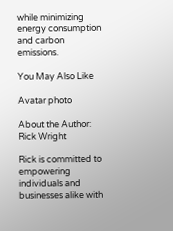while minimizing energy consumption and carbon emissions.

You May Also Like

Avatar photo

About the Author: Rick Wright

Rick is committed to empowering individuals and businesses alike with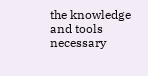the knowledge and tools necessary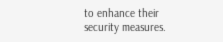to enhance their security measures.